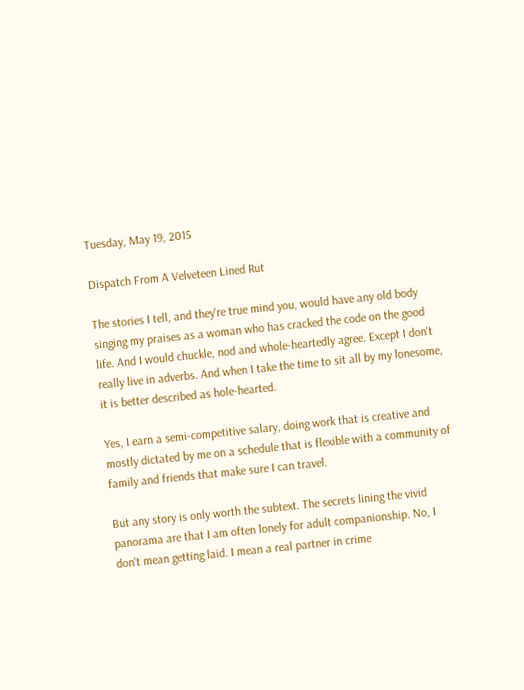Tuesday, May 19, 2015

Dispatch From A Velveteen Lined Rut

The stories I tell, and they're true mind you, would have any old body singing my praises as a woman who has cracked the code on the good life. And I would chuckle, nod and whole-heartedly agree. Except I don't really live in adverbs. And when I take the time to sit all by my lonesome, it is better described as hole-hearted.

Yes, I earn a semi-competitive salary, doing work that is creative and mostly dictated by me on a schedule that is flexible with a community of family and friends that make sure I can travel.

But any story is only worth the subtext. The secrets lining the vivid panorama are that I am often lonely for adult companionship. No, I don't mean getting laid. I mean a real partner in crime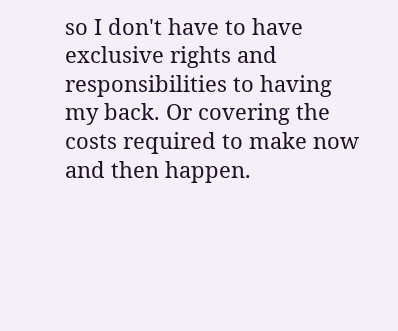so I don't have to have exclusive rights and responsibilities to having my back. Or covering the costs required to make now and then happen.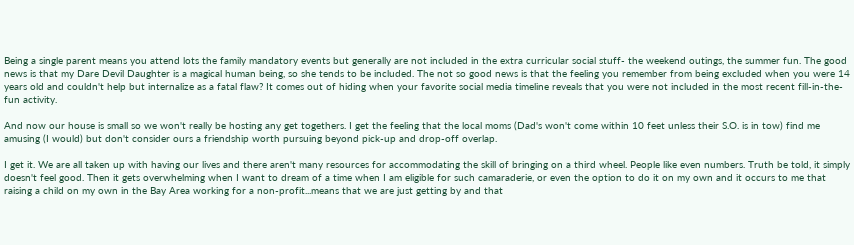Being a single parent means you attend lots the family mandatory events but generally are not included in the extra curricular social stuff- the weekend outings, the summer fun. The good news is that my Dare Devil Daughter is a magical human being, so she tends to be included. The not so good news is that the feeling you remember from being excluded when you were 14 years old and couldn't help but internalize as a fatal flaw? It comes out of hiding when your favorite social media timeline reveals that you were not included in the most recent fill-in-the-fun activity.

And now our house is small so we won't really be hosting any get togethers. I get the feeling that the local moms (Dad's won't come within 10 feet unless their S.O. is in tow) find me amusing (I would) but don't consider ours a friendship worth pursuing beyond pick-up and drop-off overlap.

I get it. We are all taken up with having our lives and there aren't many resources for accommodating the skill of bringing on a third wheel. People like even numbers. Truth be told, it simply doesn't feel good. Then it gets overwhelming when I want to dream of a time when I am eligible for such camaraderie, or even the option to do it on my own and it occurs to me that raising a child on my own in the Bay Area working for a non-profit...means that we are just getting by and that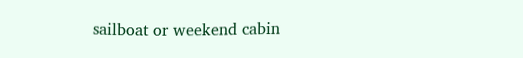sailboat or weekend cabin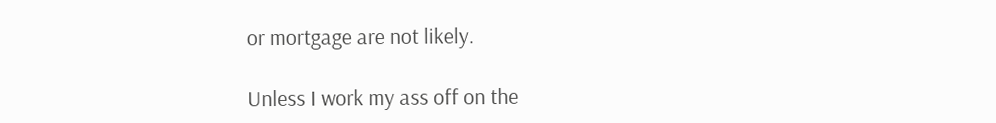or mortgage are not likely.

Unless I work my ass off on the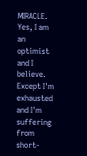MIRACLE. Yes, I am an optimist and I believe. Except I'm exhausted and I'm suffering from short-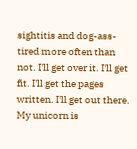sightitis and dog-ass-tired more often than not. I'll get over it. I'll get fit. I'll get the pages written. I'll get out there. My unicorn is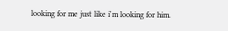looking for me just like i'm looking for him.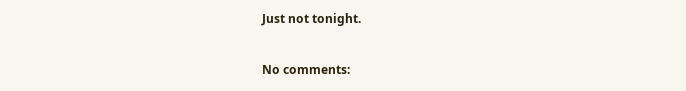Just not tonight.

No comments: